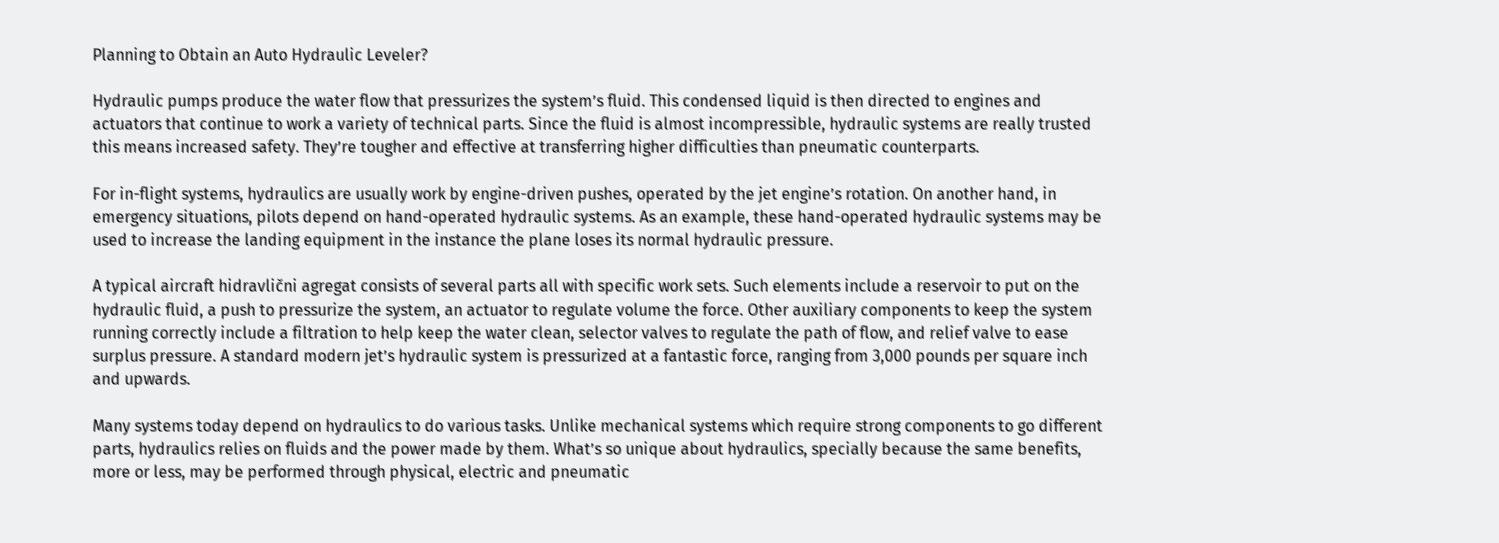Planning to Obtain an Auto Hydraulic Leveler?

Hydraulic pumps produce the water flow that pressurizes the system’s fluid. This condensed liquid is then directed to engines and actuators that continue to work a variety of technical parts. Since the fluid is almost incompressible, hydraulic systems are really trusted this means increased safety. They’re tougher and effective at transferring higher difficulties than pneumatic counterparts.

For in-flight systems, hydraulics are usually work by engine-driven pushes, operated by the jet engine’s rotation. On another hand, in emergency situations, pilots depend on hand-operated hydraulic systems. As an example, these hand-operated hydraulic systems may be used to increase the landing equipment in the instance the plane loses its normal hydraulic pressure.

A typical aircraft hidravlični agregat consists of several parts all with specific work sets. Such elements include a reservoir to put on the hydraulic fluid, a push to pressurize the system, an actuator to regulate volume the force. Other auxiliary components to keep the system running correctly include a filtration to help keep the water clean, selector valves to regulate the path of flow, and relief valve to ease surplus pressure. A standard modern jet’s hydraulic system is pressurized at a fantastic force, ranging from 3,000 pounds per square inch and upwards.

Many systems today depend on hydraulics to do various tasks. Unlike mechanical systems which require strong components to go different parts, hydraulics relies on fluids and the power made by them. What’s so unique about hydraulics, specially because the same benefits, more or less, may be performed through physical, electric and pneumatic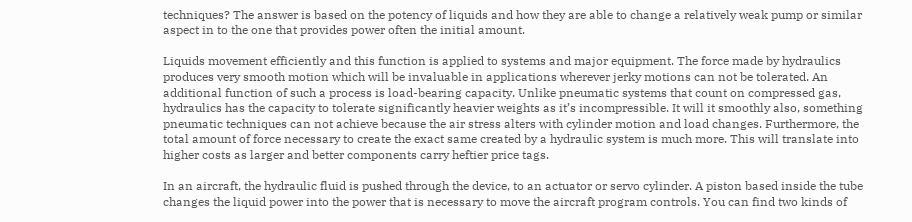techniques? The answer is based on the potency of liquids and how they are able to change a relatively weak pump or similar aspect in to the one that provides power often the initial amount.

Liquids movement efficiently and this function is applied to systems and major equipment. The force made by hydraulics produces very smooth motion which will be invaluable in applications wherever jerky motions can not be tolerated. An additional function of such a process is load-bearing capacity. Unlike pneumatic systems that count on compressed gas, hydraulics has the capacity to tolerate significantly heavier weights as it’s incompressible. It will it smoothly also, something pneumatic techniques can not achieve because the air stress alters with cylinder motion and load changes. Furthermore, the total amount of force necessary to create the exact same created by a hydraulic system is much more. This will translate into higher costs as larger and better components carry heftier price tags.

In an aircraft, the hydraulic fluid is pushed through the device, to an actuator or servo cylinder. A piston based inside the tube changes the liquid power into the power that is necessary to move the aircraft program controls. You can find two kinds of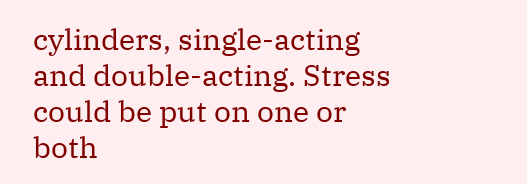cylinders, single-acting and double-acting. Stress could be put on one or both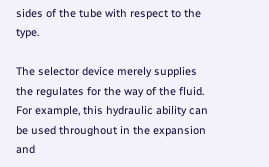sides of the tube with respect to the type.

The selector device merely supplies the regulates for the way of the fluid. For example, this hydraulic ability can be used throughout in the expansion and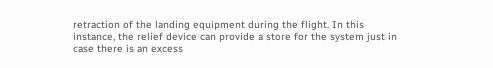retraction of the landing equipment during the flight. In this instance, the relief device can provide a store for the system just in case there is an excess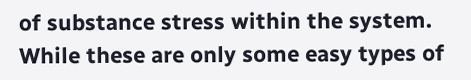of substance stress within the system. While these are only some easy types of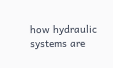how hydraulic systems are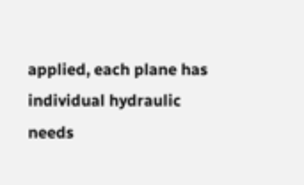applied, each plane has individual hydraulic needs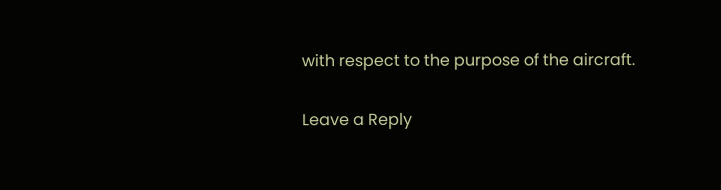with respect to the purpose of the aircraft.

Leave a Reply